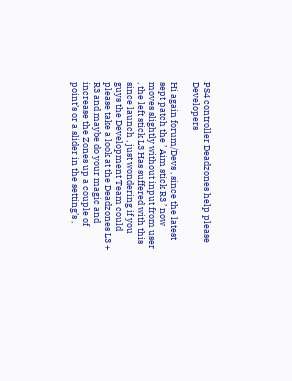PS4 controller Deadzones help please Developers

Hi again forum/Devs , since the latest sept patch the ’ Aim stick R3 ’ now moves slightly without input from user , the left stick L3 Has suffered with this since launch , just wondering if you guys the Development Team could please take a look at the Deadzones L3 + R3 and maybe do your magic and increase the Zones up a couple of point’s or a slider in the setting’s ,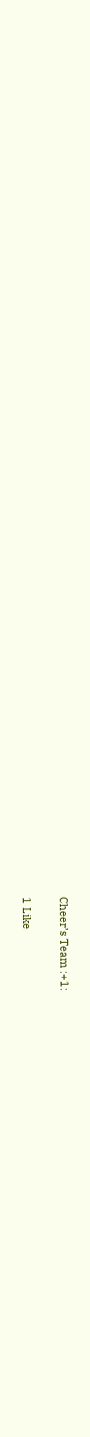Cheer’s Team :+1:

1 Like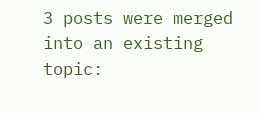3 posts were merged into an existing topic: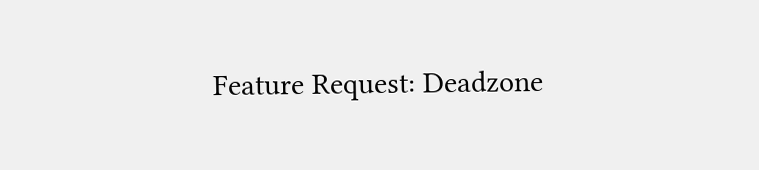Feature Request: Deadzone